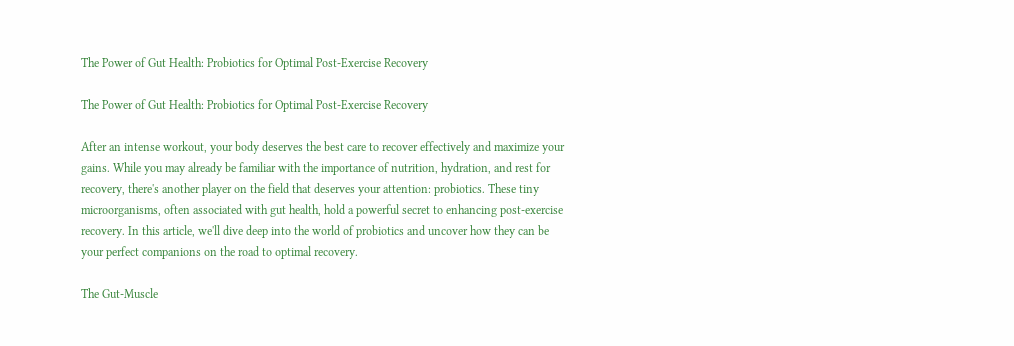The Power of Gut Health: Probiotics for Optimal Post-Exercise Recovery

The Power of Gut Health: Probiotics for Optimal Post-Exercise Recovery

After an intense workout, your body deserves the best care to recover effectively and maximize your gains. While you may already be familiar with the importance of nutrition, hydration, and rest for recovery, there's another player on the field that deserves your attention: probiotics. These tiny microorganisms, often associated with gut health, hold a powerful secret to enhancing post-exercise recovery. In this article, we'll dive deep into the world of probiotics and uncover how they can be your perfect companions on the road to optimal recovery.

The Gut-Muscle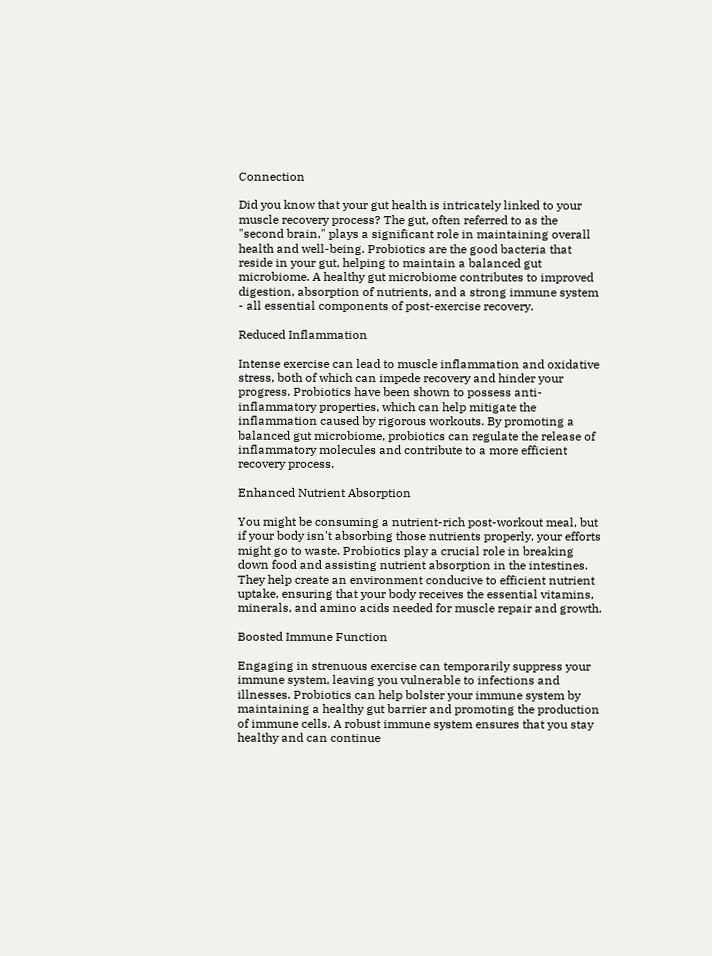Connection

Did you know that your gut health is intricately linked to your muscle recovery process? The gut, often referred to as the "second brain," plays a significant role in maintaining overall health and well-being. Probiotics are the good bacteria that reside in your gut, helping to maintain a balanced gut microbiome. A healthy gut microbiome contributes to improved digestion, absorption of nutrients, and a strong immune system - all essential components of post-exercise recovery.

Reduced Inflammation

Intense exercise can lead to muscle inflammation and oxidative stress, both of which can impede recovery and hinder your progress. Probiotics have been shown to possess anti-inflammatory properties, which can help mitigate the inflammation caused by rigorous workouts. By promoting a balanced gut microbiome, probiotics can regulate the release of inflammatory molecules and contribute to a more efficient recovery process.

Enhanced Nutrient Absorption

You might be consuming a nutrient-rich post-workout meal, but if your body isn't absorbing those nutrients properly, your efforts might go to waste. Probiotics play a crucial role in breaking down food and assisting nutrient absorption in the intestines. They help create an environment conducive to efficient nutrient uptake, ensuring that your body receives the essential vitamins, minerals, and amino acids needed for muscle repair and growth.

Boosted Immune Function

Engaging in strenuous exercise can temporarily suppress your immune system, leaving you vulnerable to infections and illnesses. Probiotics can help bolster your immune system by maintaining a healthy gut barrier and promoting the production of immune cells. A robust immune system ensures that you stay healthy and can continue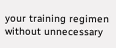your training regimen without unnecessary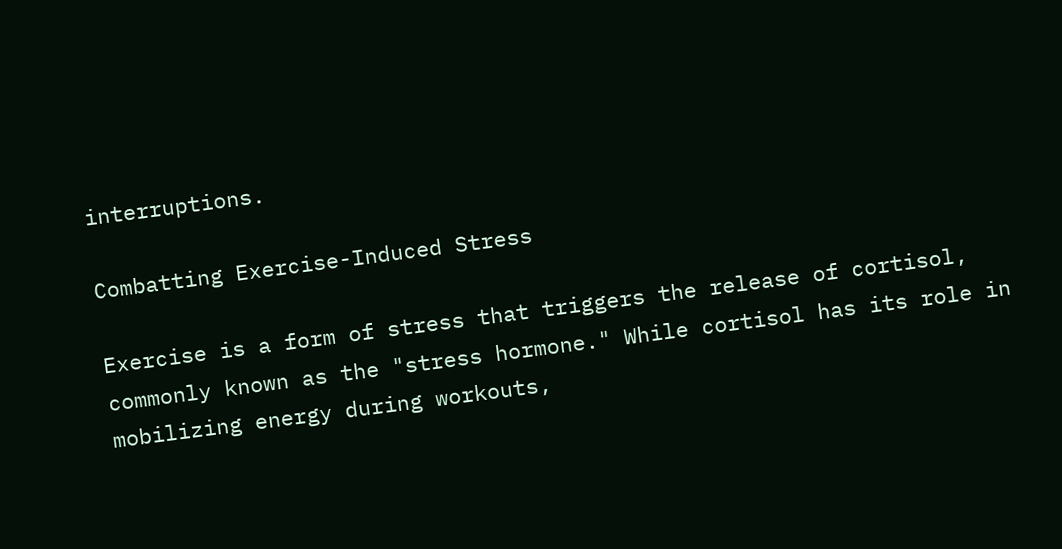interruptions.

Combatting Exercise-Induced Stress

Exercise is a form of stress that triggers the release of cortisol, commonly known as the "stress hormone." While cortisol has its role in mobilizing energy during workouts,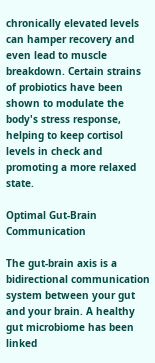chronically elevated levels can hamper recovery and even lead to muscle breakdown. Certain strains of probiotics have been shown to modulate the body's stress response, helping to keep cortisol levels in check and promoting a more relaxed state.

Optimal Gut-Brain Communication

The gut-brain axis is a bidirectional communication system between your gut and your brain. A healthy gut microbiome has been linked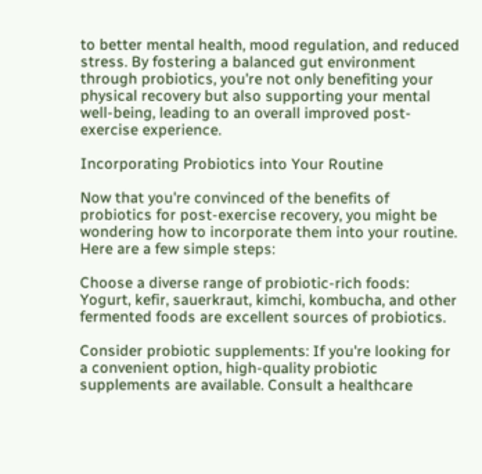to better mental health, mood regulation, and reduced stress. By fostering a balanced gut environment through probiotics, you're not only benefiting your physical recovery but also supporting your mental well-being, leading to an overall improved post-exercise experience.

Incorporating Probiotics into Your Routine

Now that you're convinced of the benefits of probiotics for post-exercise recovery, you might be wondering how to incorporate them into your routine. Here are a few simple steps:

Choose a diverse range of probiotic-rich foods: Yogurt, kefir, sauerkraut, kimchi, kombucha, and other fermented foods are excellent sources of probiotics.

Consider probiotic supplements: If you're looking for a convenient option, high-quality probiotic supplements are available. Consult a healthcare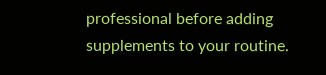professional before adding supplements to your routine.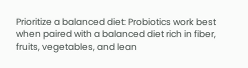Prioritize a balanced diet: Probiotics work best when paired with a balanced diet rich in fiber, fruits, vegetables, and lean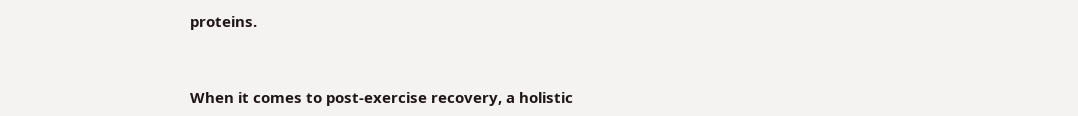proteins.


When it comes to post-exercise recovery, a holistic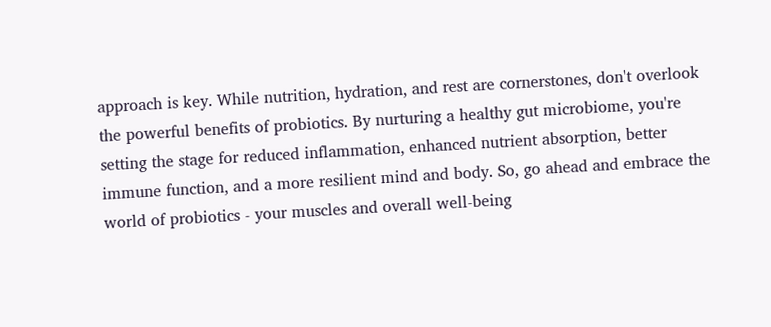approach is key. While nutrition, hydration, and rest are cornerstones, don't overlook the powerful benefits of probiotics. By nurturing a healthy gut microbiome, you're setting the stage for reduced inflammation, enhanced nutrient absorption, better immune function, and a more resilient mind and body. So, go ahead and embrace the world of probiotics - your muscles and overall well-being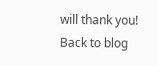will thank you!
Back to blog